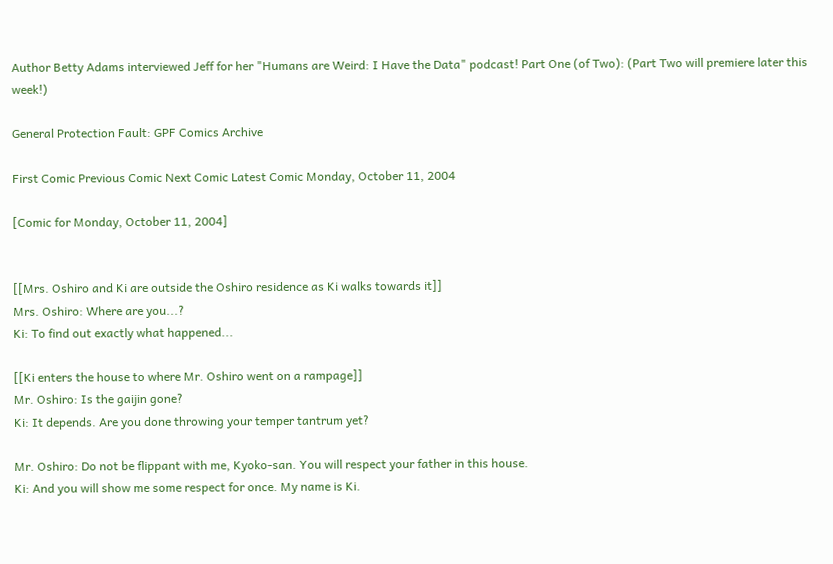Author Betty Adams interviewed Jeff for her "Humans are Weird: I Have the Data" podcast! Part One (of Two): (Part Two will premiere later this week!)

General Protection Fault: GPF Comics Archive

First Comic Previous Comic Next Comic Latest Comic Monday, October 11, 2004

[Comic for Monday, October 11, 2004]


[[Mrs. Oshiro and Ki are outside the Oshiro residence as Ki walks towards it]]
Mrs. Oshiro: Where are you...?
Ki: To find out exactly what happened...

[[Ki enters the house to where Mr. Oshiro went on a rampage]]
Mr. Oshiro: Is the gaijin gone?
Ki: It depends. Are you done throwing your temper tantrum yet?

Mr. Oshiro: Do not be flippant with me, Kyoko-san. You will respect your father in this house.
Ki: And you will show me some respect for once. My name is Ki.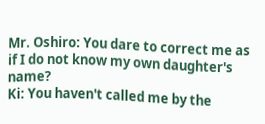Mr. Oshiro: You dare to correct me as if I do not know my own daughter's name?
Ki: You haven't called me by the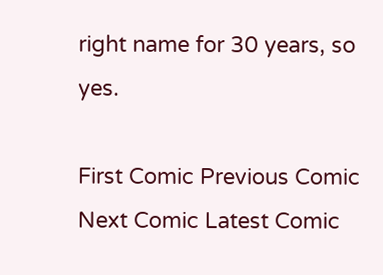right name for 30 years, so yes.

First Comic Previous Comic Next Comic Latest Comic